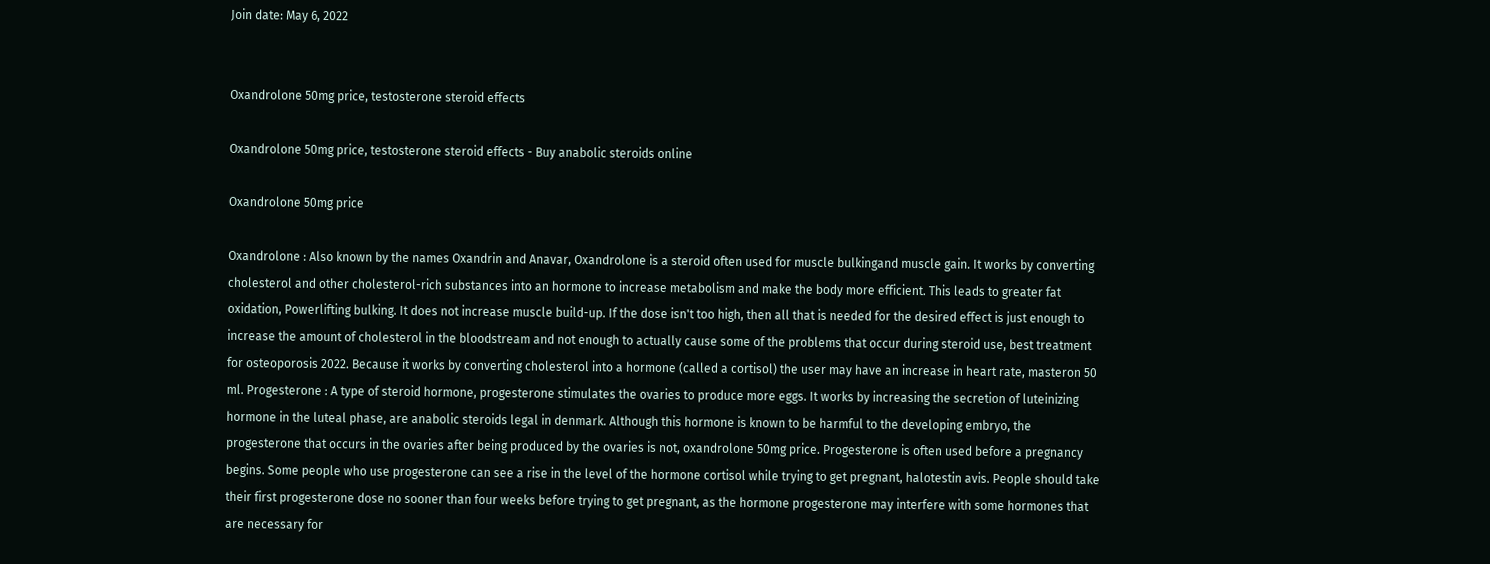Join date: May 6, 2022


Oxandrolone 50mg price, testosterone steroid effects

Oxandrolone 50mg price, testosterone steroid effects - Buy anabolic steroids online

Oxandrolone 50mg price

Oxandrolone : Also known by the names Oxandrin and Anavar, Oxandrolone is a steroid often used for muscle bulkingand muscle gain. It works by converting cholesterol and other cholesterol-rich substances into an hormone to increase metabolism and make the body more efficient. This leads to greater fat oxidation, Powerlifting bulking. It does not increase muscle build-up. If the dose isn't too high, then all that is needed for the desired effect is just enough to increase the amount of cholesterol in the bloodstream and not enough to actually cause some of the problems that occur during steroid use, best treatment for osteoporosis 2022. Because it works by converting cholesterol into a hormone (called a cortisol) the user may have an increase in heart rate, masteron 50 ml. Progesterone : A type of steroid hormone, progesterone stimulates the ovaries to produce more eggs. It works by increasing the secretion of luteinizing hormone in the luteal phase, are anabolic steroids legal in denmark. Although this hormone is known to be harmful to the developing embryo, the progesterone that occurs in the ovaries after being produced by the ovaries is not, oxandrolone 50mg price. Progesterone is often used before a pregnancy begins. Some people who use progesterone can see a rise in the level of the hormone cortisol while trying to get pregnant, halotestin avis. People should take their first progesterone dose no sooner than four weeks before trying to get pregnant, as the hormone progesterone may interfere with some hormones that are necessary for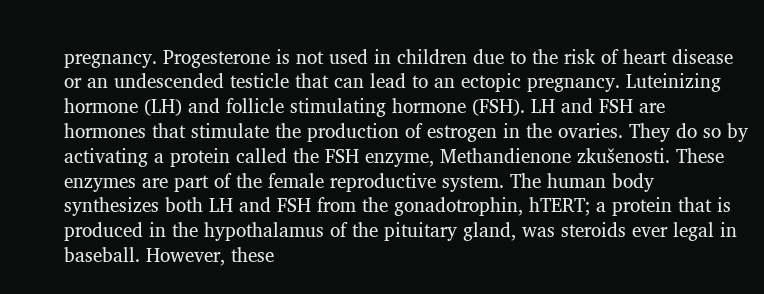pregnancy. Progesterone is not used in children due to the risk of heart disease or an undescended testicle that can lead to an ectopic pregnancy. Luteinizing hormone (LH) and follicle stimulating hormone (FSH). LH and FSH are hormones that stimulate the production of estrogen in the ovaries. They do so by activating a protein called the FSH enzyme, Methandienone zkušenosti. These enzymes are part of the female reproductive system. The human body synthesizes both LH and FSH from the gonadotrophin, hTERT; a protein that is produced in the hypothalamus of the pituitary gland, was steroids ever legal in baseball. However, these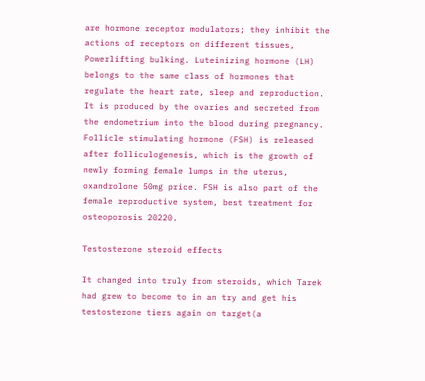are hormone receptor modulators; they inhibit the actions of receptors on different tissues, Powerlifting bulking. Luteinizing hormone (LH) belongs to the same class of hormones that regulate the heart rate, sleep and reproduction. It is produced by the ovaries and secreted from the endometrium into the blood during pregnancy. Follicle stimulating hormone (FSH) is released after folliculogenesis, which is the growth of newly forming female lumps in the uterus, oxandrolone 50mg price. FSH is also part of the female reproductive system, best treatment for osteoporosis 20220.

Testosterone steroid effects

It changed into truly from steroids, which Tarek had grew to become to in an try and get his testosterone tiers again on target(a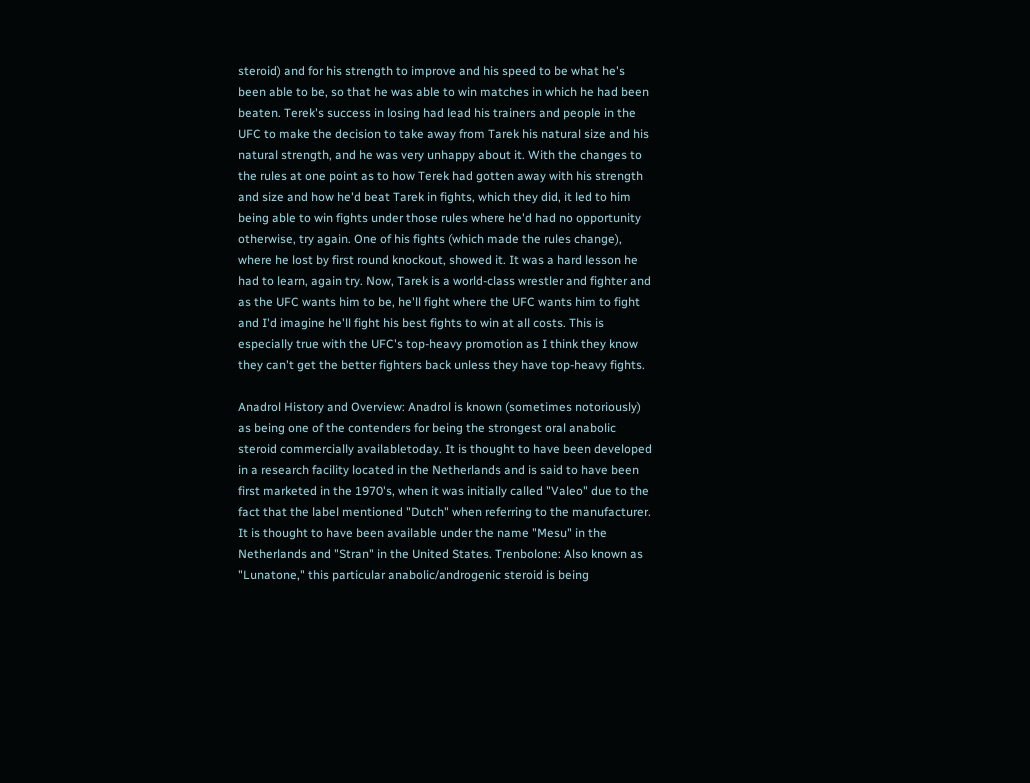steroid) and for his strength to improve and his speed to be what he's been able to be, so that he was able to win matches in which he had been beaten. Terek's success in losing had lead his trainers and people in the UFC to make the decision to take away from Tarek his natural size and his natural strength, and he was very unhappy about it. With the changes to the rules at one point as to how Terek had gotten away with his strength and size and how he'd beat Tarek in fights, which they did, it led to him being able to win fights under those rules where he'd had no opportunity otherwise, try again. One of his fights (which made the rules change), where he lost by first round knockout, showed it. It was a hard lesson he had to learn, again try. Now, Tarek is a world-class wrestler and fighter and as the UFC wants him to be, he'll fight where the UFC wants him to fight and I'd imagine he'll fight his best fights to win at all costs. This is especially true with the UFC's top-heavy promotion as I think they know they can't get the better fighters back unless they have top-heavy fights.

Anadrol History and Overview: Anadrol is known (sometimes notoriously) as being one of the contenders for being the strongest oral anabolic steroid commercially availabletoday. It is thought to have been developed in a research facility located in the Netherlands and is said to have been first marketed in the 1970's, when it was initially called "Valeo" due to the fact that the label mentioned "Dutch" when referring to the manufacturer. It is thought to have been available under the name "Mesu" in the Netherlands and "Stran" in the United States. Trenbolone: Also known as "Lunatone," this particular anabolic/androgenic steroid is being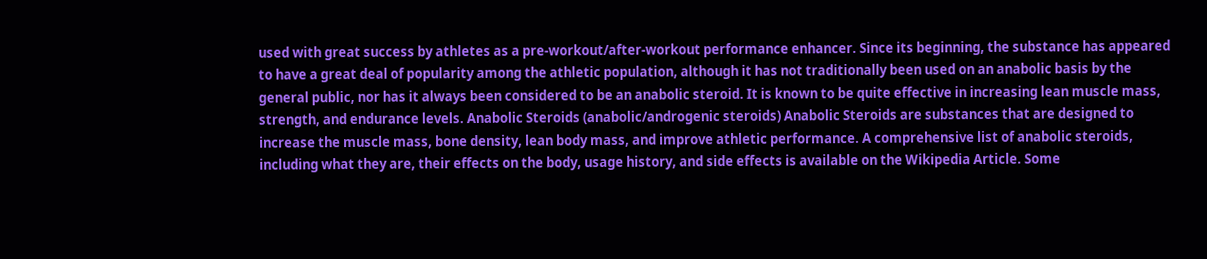used with great success by athletes as a pre-workout/after-workout performance enhancer. Since its beginning, the substance has appeared to have a great deal of popularity among the athletic population, although it has not traditionally been used on an anabolic basis by the general public, nor has it always been considered to be an anabolic steroid. It is known to be quite effective in increasing lean muscle mass, strength, and endurance levels. Anabolic Steroids (anabolic/androgenic steroids) Anabolic Steroids are substances that are designed to increase the muscle mass, bone density, lean body mass, and improve athletic performance. A comprehensive list of anabolic steroids, including what they are, their effects on the body, usage history, and side effects is available on the Wikipedia Article. Some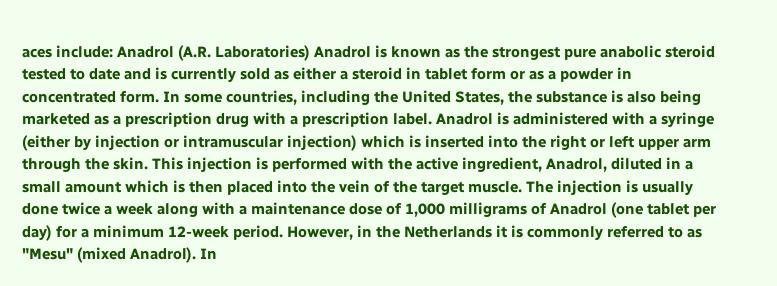aces include: Anadrol (A.R. Laboratories) Anadrol is known as the strongest pure anabolic steroid tested to date and is currently sold as either a steroid in tablet form or as a powder in concentrated form. In some countries, including the United States, the substance is also being marketed as a prescription drug with a prescription label. Anadrol is administered with a syringe (either by injection or intramuscular injection) which is inserted into the right or left upper arm through the skin. This injection is performed with the active ingredient, Anadrol, diluted in a small amount which is then placed into the vein of the target muscle. The injection is usually done twice a week along with a maintenance dose of 1,000 milligrams of Anadrol (one tablet per day) for a minimum 12-week period. However, in the Netherlands it is commonly referred to as "Mesu" (mixed Anadrol). In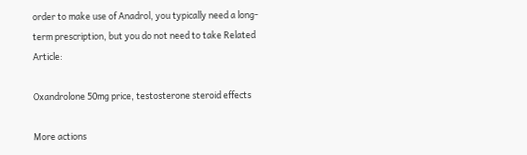order to make use of Anadrol, you typically need a long-term prescription, but you do not need to take Related Article:

Oxandrolone 50mg price, testosterone steroid effects

More actions